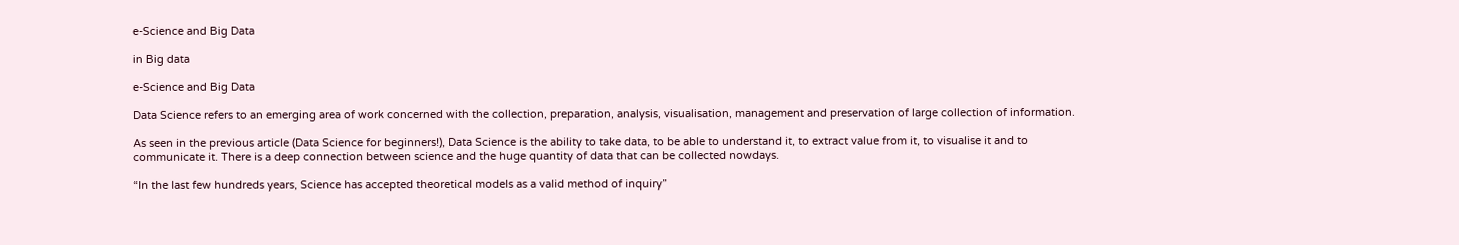e-Science and Big Data

in Big data

e-Science and Big Data

Data Science refers to an emerging area of work concerned with the collection, preparation, analysis, visualisation, management and preservation of large collection of information.

As seen in the previous article (Data Science for beginners!), Data Science is the ability to take data, to be able to understand it, to extract value from it, to visualise it and to communicate it. There is a deep connection between science and the huge quantity of data that can be collected nowdays.

“In the last few hundreds years, Science has accepted theoretical models as a valid method of inquiry”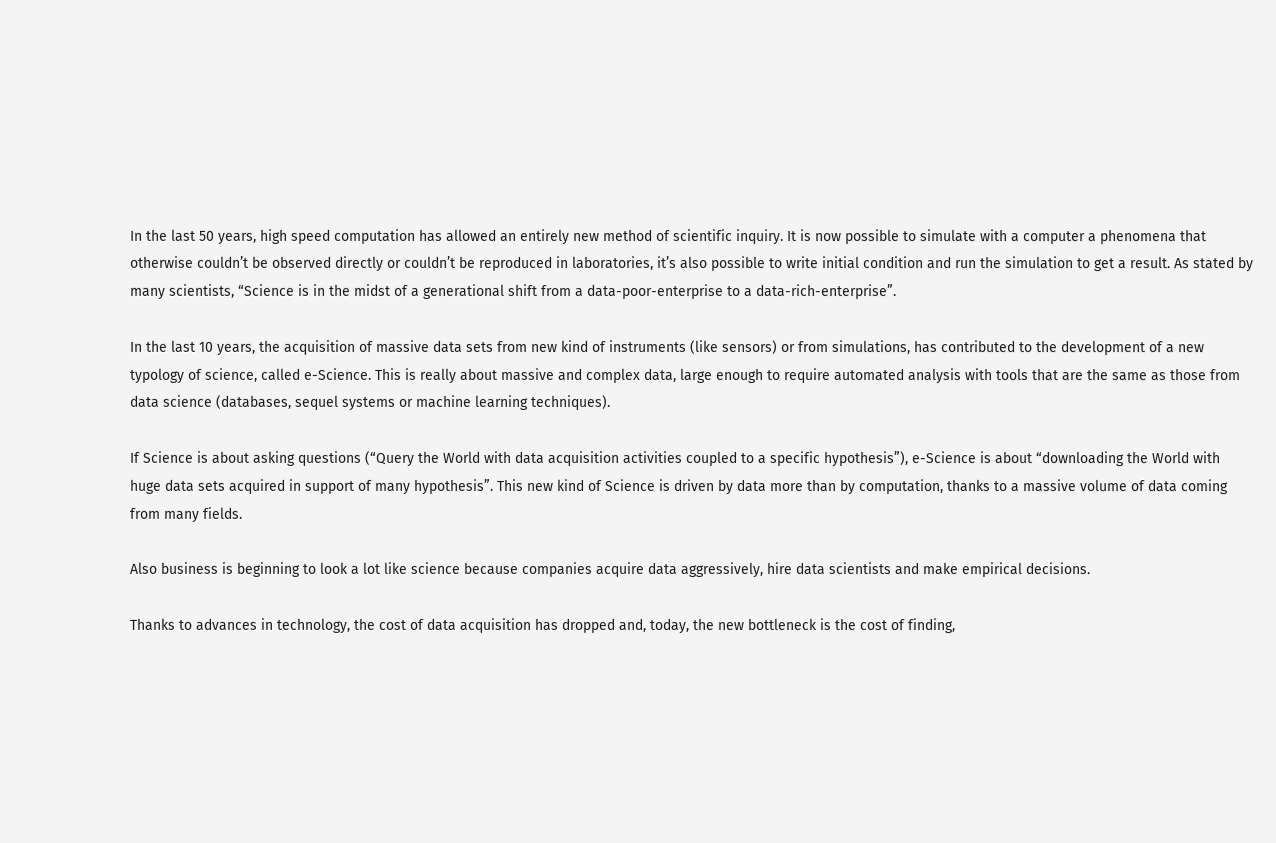In the last 50 years, high speed computation has allowed an entirely new method of scientific inquiry. It is now possible to simulate with a computer a phenomena that otherwise couldn’t be observed directly or couldn’t be reproduced in laboratories, it’s also possible to write initial condition and run the simulation to get a result. As stated by many scientists, “Science is in the midst of a generational shift from a data-poor-enterprise to a data-rich-enterprise”.

In the last 10 years, the acquisition of massive data sets from new kind of instruments (like sensors) or from simulations, has contributed to the development of a new typology of science, called e-Science. This is really about massive and complex data, large enough to require automated analysis with tools that are the same as those from data science (databases, sequel systems or machine learning techniques).

If Science is about asking questions (“Query the World with data acquisition activities coupled to a specific hypothesis”), e-Science is about “downloading the World with huge data sets acquired in support of many hypothesis”. This new kind of Science is driven by data more than by computation, thanks to a massive volume of data coming from many fields.

Also business is beginning to look a lot like science because companies acquire data aggressively, hire data scientists and make empirical decisions.

Thanks to advances in technology, the cost of data acquisition has dropped and, today, the new bottleneck is the cost of finding,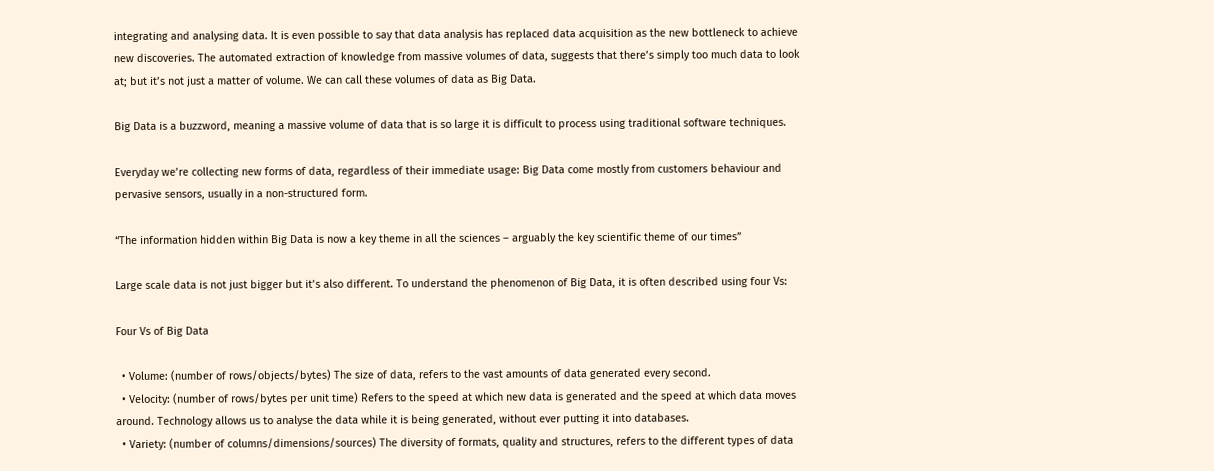integrating and analysing data. It is even possible to say that data analysis has replaced data acquisition as the new bottleneck to achieve new discoveries. The automated extraction of knowledge from massive volumes of data, suggests that there’s simply too much data to look at; but it’s not just a matter of volume. We can call these volumes of data as Big Data.

Big Data is a buzzword, meaning a massive volume of data that is so large it is difficult to process using traditional software techniques.

Everyday we’re collecting new forms of data, regardless of their immediate usage: Big Data come mostly from customers behaviour and pervasive sensors, usually in a non-structured form.

“The information hidden within Big Data is now a key theme in all the sciences – arguably the key scientific theme of our times”

Large scale data is not just bigger but it’s also different. To understand the phenomenon of Big Data, it is often described using four Vs:

Four Vs of Big Data

  • Volume: (number of rows/objects/bytes) The size of data, refers to the vast amounts of data generated every second.
  • Velocity: (number of rows/bytes per unit time) Refers to the speed at which new data is generated and the speed at which data moves around. Technology allows us to analyse the data while it is being generated, without ever putting it into databases.
  • Variety: (number of columns/dimensions/sources) The diversity of formats, quality and structures, refers to the different types of data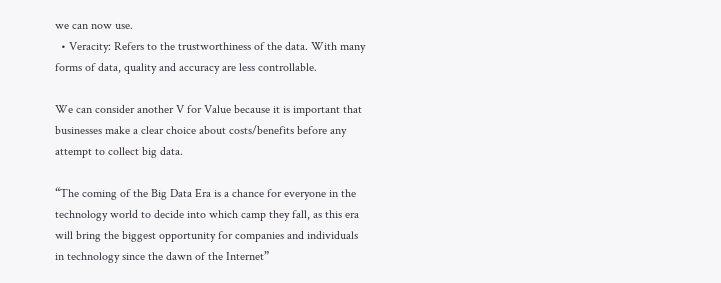we can now use.
  • Veracity: Refers to the trustworthiness of the data. With many forms of data, quality and accuracy are less controllable.

We can consider another V for Value because it is important that businesses make a clear choice about costs/benefits before any attempt to collect big data.

“The coming of the Big Data Era is a chance for everyone in the technology world to decide into which camp they fall, as this era will bring the biggest opportunity for companies and individuals in technology since the dawn of the Internet”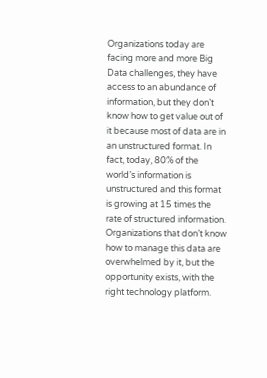Organizations today are facing more and more Big Data challenges, they have access to an abundance of information, but they don’t know how to get value out of it because most of data are in an unstructured format. In fact, today, 80% of the world’s information is unstructured and this format is growing at 15 times the rate of structured information. Organizations that don’t know how to manage this data are overwhelmed by it, but the opportunity exists, with the right technology platform.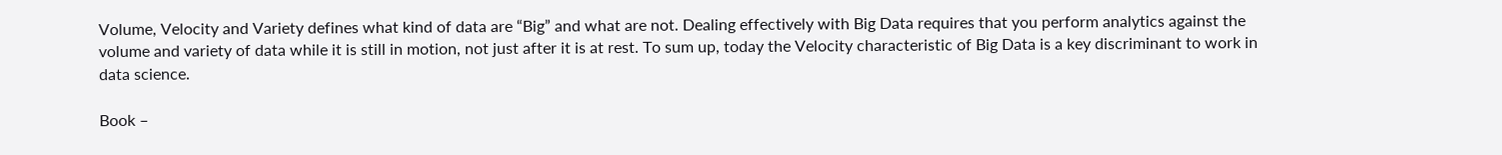Volume, Velocity and Variety defines what kind of data are “Big” and what are not. Dealing effectively with Big Data requires that you perform analytics against the volume and variety of data while it is still in motion, not just after it is at rest. To sum up, today the Velocity characteristic of Big Data is a key discriminant to work in data science.

Book –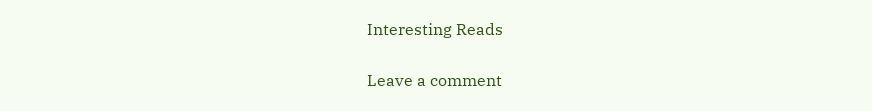Interesting Reads

Leave a comment